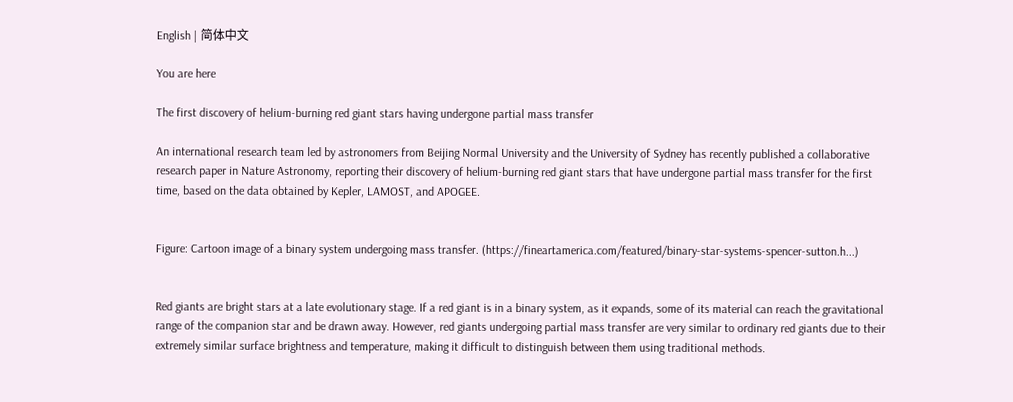English | 简体中文

You are here

The first discovery of helium-burning red giant stars having undergone partial mass transfer

An international research team led by astronomers from Beijing Normal University and the University of Sydney has recently published a collaborative research paper in Nature Astronomy, reporting their discovery of helium-burning red giant stars that have undergone partial mass transfer for the first time, based on the data obtained by Kepler, LAMOST, and APOGEE.


Figure: Cartoon image of a binary system undergoing mass transfer. (https://fineartamerica.com/featured/binary-star-systems-spencer-sutton.h...)


Red giants are bright stars at a late evolutionary stage. If a red giant is in a binary system, as it expands, some of its material can reach the gravitational range of the companion star and be drawn away. However, red giants undergoing partial mass transfer are very similar to ordinary red giants due to their extremely similar surface brightness and temperature, making it difficult to distinguish between them using traditional methods.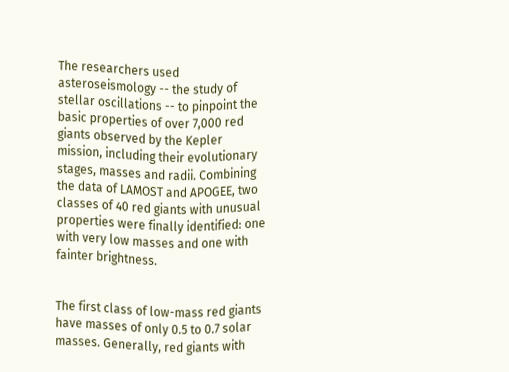The researchers used asteroseismology -- the study of stellar oscillations -- to pinpoint the basic properties of over 7,000 red giants observed by the Kepler mission, including their evolutionary stages, masses and radii. Combining the data of LAMOST and APOGEE, two classes of 40 red giants with unusual properties were finally identified: one with very low masses and one with fainter brightness.


The first class of low-mass red giants have masses of only 0.5 to 0.7 solar masses. Generally, red giants with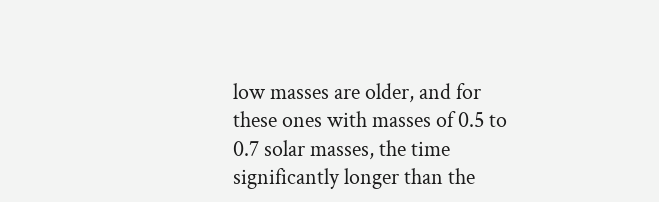low masses are older, and for these ones with masses of 0.5 to 0.7 solar masses, the time significantly longer than the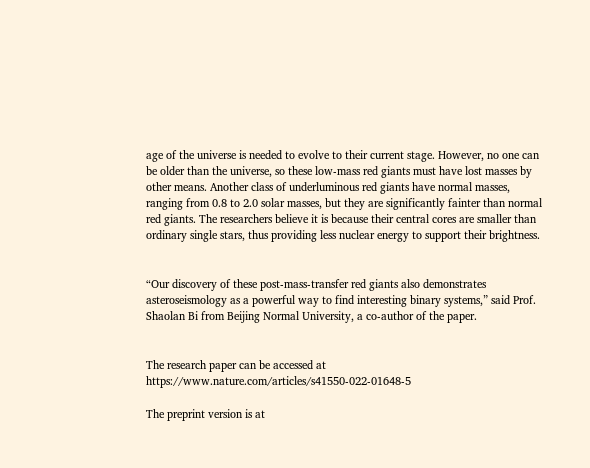age of the universe is needed to evolve to their current stage. However, no one can be older than the universe, so these low-mass red giants must have lost masses by other means. Another class of underluminous red giants have normal masses, ranging from 0.8 to 2.0 solar masses, but they are significantly fainter than normal red giants. The researchers believe it is because their central cores are smaller than ordinary single stars, thus providing less nuclear energy to support their brightness.


“Our discovery of these post-mass-transfer red giants also demonstrates asteroseismology as a powerful way to find interesting binary systems,” said Prof. Shaolan Bi from Beijing Normal University, a co-author of the paper.


The research paper can be accessed at https://www.nature.com/articles/s41550-022-01648-5

The preprint version is at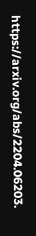https://arxiv.org/abs/2204.06203.